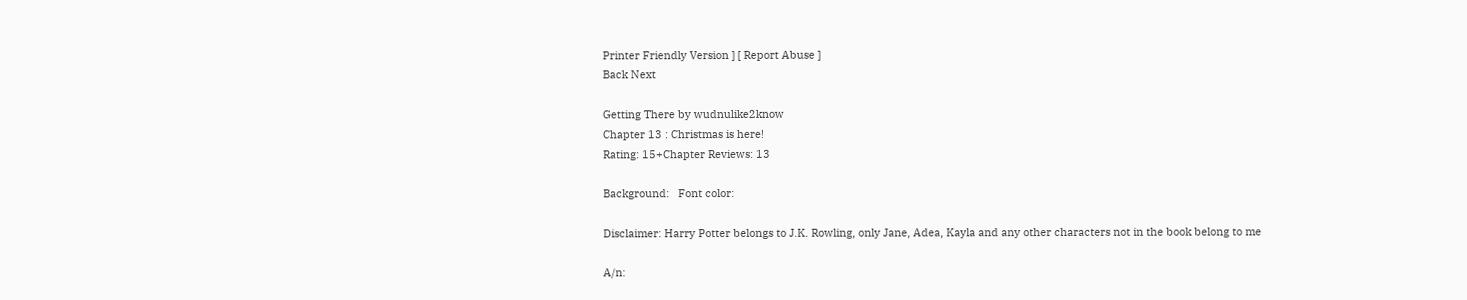Printer Friendly Version ] [ Report Abuse ]
Back Next

Getting There by wudnulike2know
Chapter 13 : Christmas is here!
Rating: 15+Chapter Reviews: 13

Background:   Font color:

Disclaimer: Harry Potter belongs to J.K. Rowling, only Jane, Adea, Kayla and any other characters not in the book belong to me

A/n: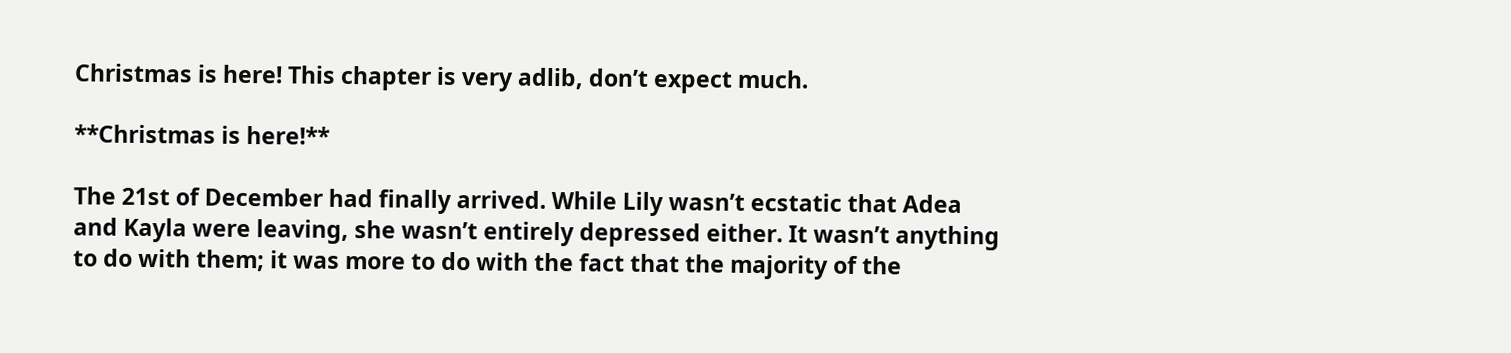Christmas is here! This chapter is very adlib, don’t expect much.

**Christmas is here!**

The 21st of December had finally arrived. While Lily wasn’t ecstatic that Adea and Kayla were leaving, she wasn’t entirely depressed either. It wasn’t anything to do with them; it was more to do with the fact that the majority of the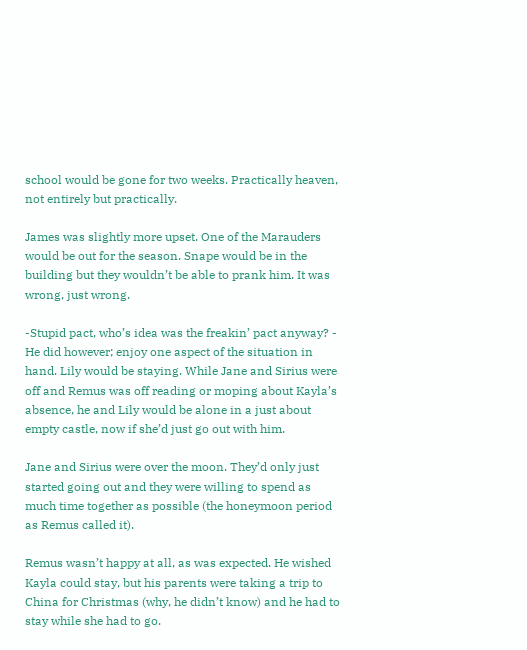school would be gone for two weeks. Practically heaven, not entirely but practically.

James was slightly more upset. One of the Marauders would be out for the season. Snape would be in the building but they wouldn’t be able to prank him. It was wrong, just wrong.

-Stupid pact, who’s idea was the freakin’ pact anyway? - He did however; enjoy one aspect of the situation in hand. Lily would be staying. While Jane and Sirius were off and Remus was off reading or moping about Kayla’s absence, he and Lily would be alone in a just about empty castle, now if she’d just go out with him.

Jane and Sirius were over the moon. They’d only just started going out and they were willing to spend as much time together as possible (the honeymoon period as Remus called it).

Remus wasn’t happy at all, as was expected. He wished Kayla could stay, but his parents were taking a trip to China for Christmas (why, he didn’t know) and he had to stay while she had to go.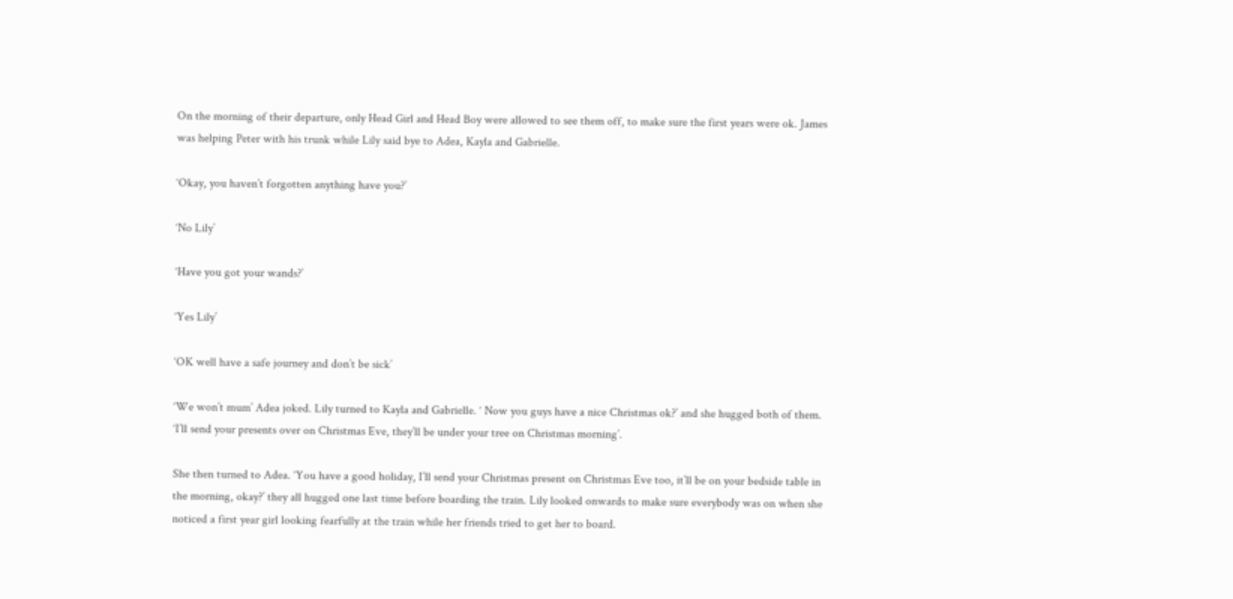On the morning of their departure, only Head Girl and Head Boy were allowed to see them off, to make sure the first years were ok. James was helping Peter with his trunk while Lily said bye to Adea, Kayla and Gabrielle.

‘Okay, you haven’t forgotten anything have you?’

‘No Lily’

‘Have you got your wands?’

‘Yes Lily’

‘OK well have a safe journey and don’t be sick’

‘We won’t mum’ Adea joked. Lily turned to Kayla and Gabrielle. ‘ Now you guys have a nice Christmas ok?’ and she hugged both of them. ‘I’ll send your presents over on Christmas Eve, they’ll be under your tree on Christmas morning’.

She then turned to Adea. ‘You have a good holiday, I’ll send your Christmas present on Christmas Eve too, it’ll be on your bedside table in the morning, okay?’ they all hugged one last time before boarding the train. Lily looked onwards to make sure everybody was on when she noticed a first year girl looking fearfully at the train while her friends tried to get her to board.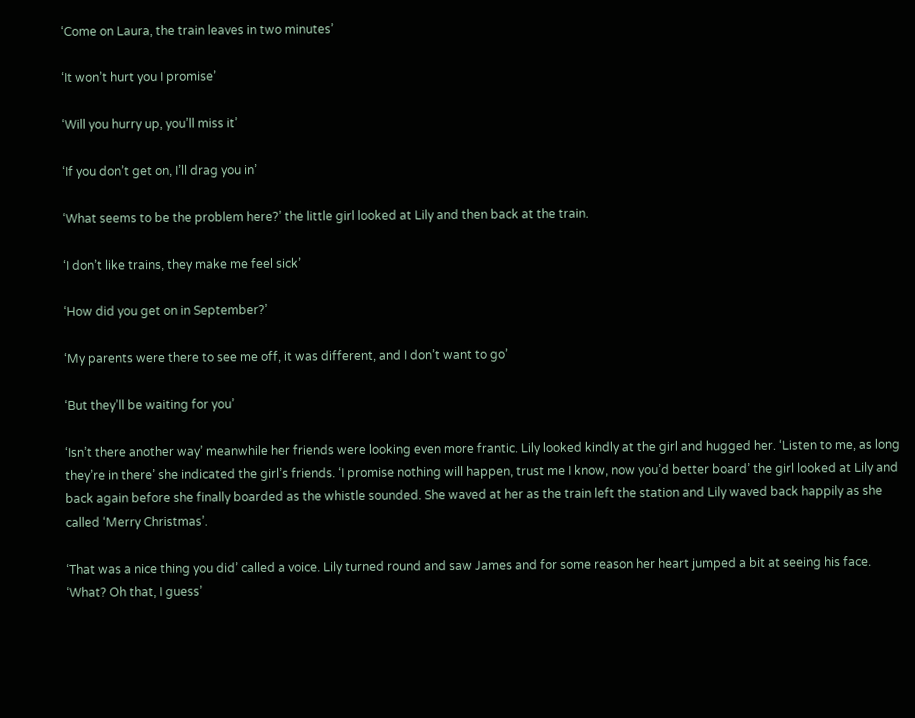‘Come on Laura, the train leaves in two minutes’

‘It won’t hurt you I promise’

‘Will you hurry up, you’ll miss it’

‘If you don’t get on, I’ll drag you in’

‘What seems to be the problem here?’ the little girl looked at Lily and then back at the train.

‘I don’t like trains, they make me feel sick’

‘How did you get on in September?’

‘My parents were there to see me off, it was different, and I don’t want to go’

‘But they’ll be waiting for you’

‘Isn’t there another way’ meanwhile her friends were looking even more frantic. Lily looked kindly at the girl and hugged her. ‘Listen to me, as long they’re in there’ she indicated the girl’s friends. ‘I promise nothing will happen, trust me I know, now you’d better board’ the girl looked at Lily and back again before she finally boarded as the whistle sounded. She waved at her as the train left the station and Lily waved back happily as she called ‘Merry Christmas’.

‘That was a nice thing you did’ called a voice. Lily turned round and saw James and for some reason her heart jumped a bit at seeing his face. ‘What? Oh that, I guess’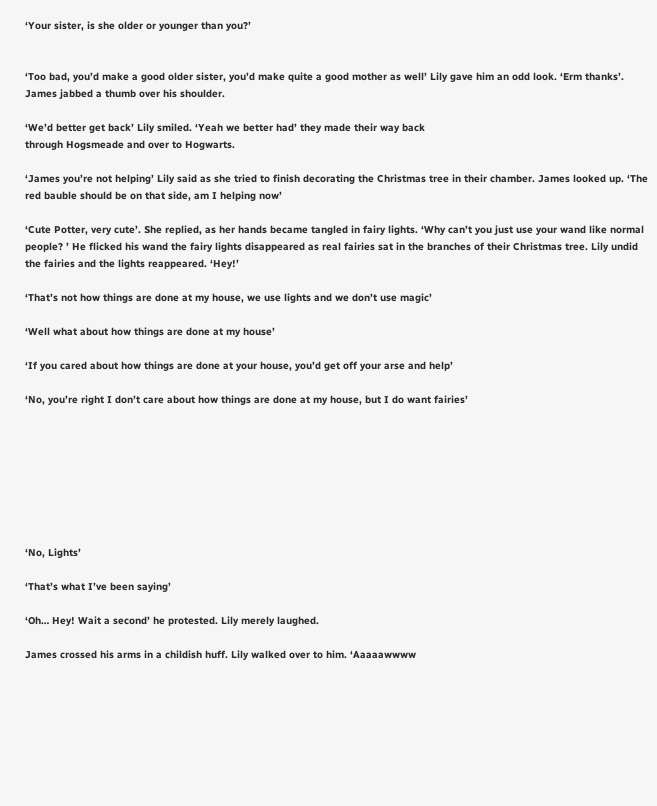‘Your sister, is she older or younger than you?’


‘Too bad, you’d make a good older sister, you’d make quite a good mother as well’ Lily gave him an odd look. ‘Erm thanks’. James jabbed a thumb over his shoulder.

‘We’d better get back’ Lily smiled. ‘Yeah we better had’ they made their way back
through Hogsmeade and over to Hogwarts.

‘James you’re not helping’ Lily said as she tried to finish decorating the Christmas tree in their chamber. James looked up. ‘The red bauble should be on that side, am I helping now’

‘Cute Potter, very cute’. She replied, as her hands became tangled in fairy lights. ‘Why can’t you just use your wand like normal people? ’ He flicked his wand the fairy lights disappeared as real fairies sat in the branches of their Christmas tree. Lily undid the fairies and the lights reappeared. ‘Hey!’

‘That’s not how things are done at my house, we use lights and we don’t use magic’

‘Well what about how things are done at my house’

‘If you cared about how things are done at your house, you’d get off your arse and help’

‘No, you’re right I don’t care about how things are done at my house, but I do want fairies’








‘No, Lights’

‘That’s what I’ve been saying’

‘Oh… Hey! Wait a second’ he protested. Lily merely laughed.

James crossed his arms in a childish huff. Lily walked over to him. ‘Aaaaawwww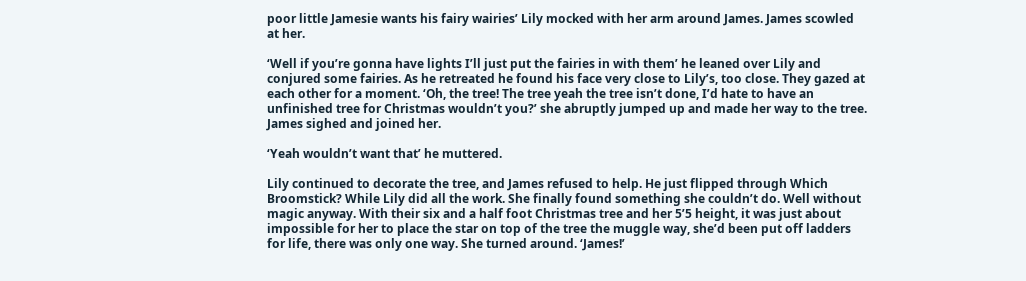poor little Jamesie wants his fairy wairies’ Lily mocked with her arm around James. James scowled at her.

‘Well if you’re gonna have lights I’ll just put the fairies in with them’ he leaned over Lily and conjured some fairies. As he retreated he found his face very close to Lily’s, too close. They gazed at each other for a moment. ‘Oh, the tree! The tree yeah the tree isn’t done, I’d hate to have an unfinished tree for Christmas wouldn’t you?’ she abruptly jumped up and made her way to the tree. James sighed and joined her.

‘Yeah wouldn’t want that’ he muttered.

Lily continued to decorate the tree, and James refused to help. He just flipped through Which Broomstick? While Lily did all the work. She finally found something she couldn’t do. Well without magic anyway. With their six and a half foot Christmas tree and her 5’5 height, it was just about impossible for her to place the star on top of the tree the muggle way, she’d been put off ladders for life, there was only one way. She turned around. ‘James!’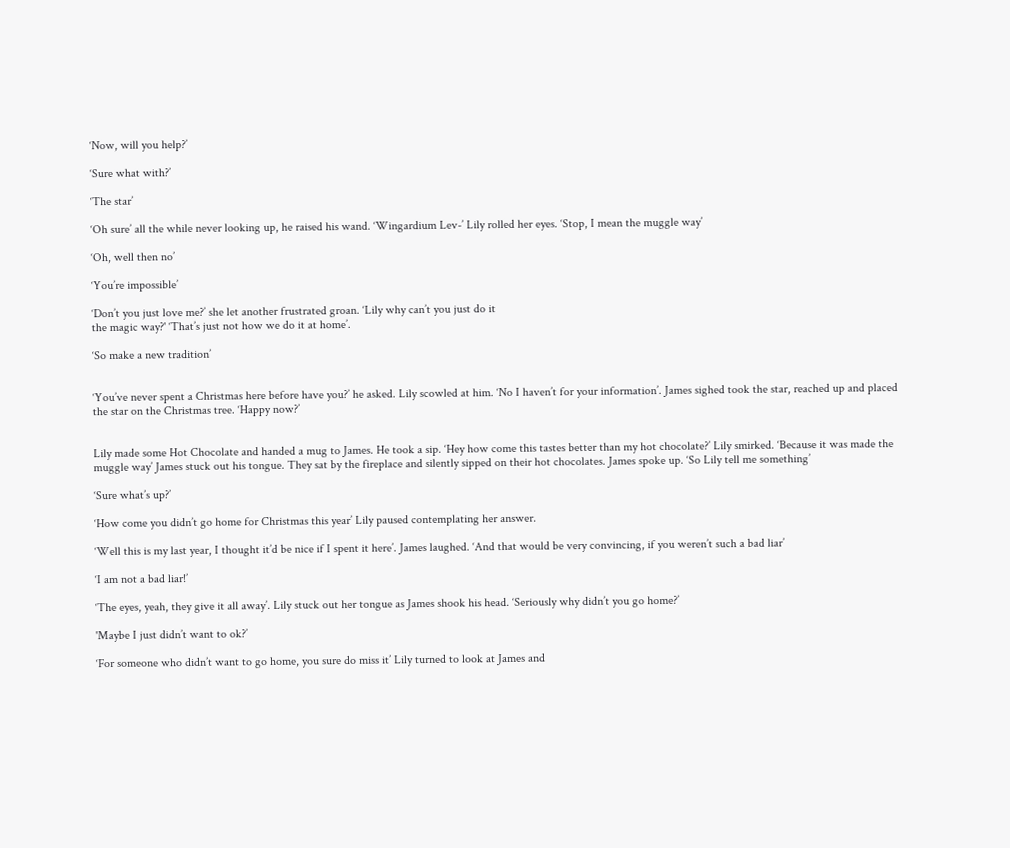‘Now, will you help?’

‘Sure what with?’

‘The star’

‘Oh sure’ all the while never looking up, he raised his wand. ‘Wingardium Lev-’ Lily rolled her eyes. ‘Stop, I mean the muggle way’

‘Oh, well then no’

‘You’re impossible’

‘Don’t you just love me?’ she let another frustrated groan. ‘Lily why can’t you just do it
the magic way?' ‘That’s just not how we do it at home’.

‘So make a new tradition’


‘You’ve never spent a Christmas here before have you?’ he asked. Lily scowled at him. ‘No I haven’t for your information’. James sighed took the star, reached up and placed the star on the Christmas tree. ‘Happy now?’


Lily made some Hot Chocolate and handed a mug to James. He took a sip. ‘Hey how come this tastes better than my hot chocolate?’ Lily smirked. ‘Because it was made the muggle way’ James stuck out his tongue. They sat by the fireplace and silently sipped on their hot chocolates. James spoke up. ‘So Lily tell me something’

‘Sure what’s up?’

‘How come you didn’t go home for Christmas this year’ Lily paused contemplating her answer.

‘Well this is my last year, I thought it’d be nice if I spent it here’. James laughed. ‘And that would be very convincing, if you weren’t such a bad liar’

‘I am not a bad liar!’

‘The eyes, yeah, they give it all away’. Lily stuck out her tongue as James shook his head. ‘Seriously why didn’t you go home?’

'Maybe I just didn’t want to ok?’

‘For someone who didn’t want to go home, you sure do miss it’ Lily turned to look at James and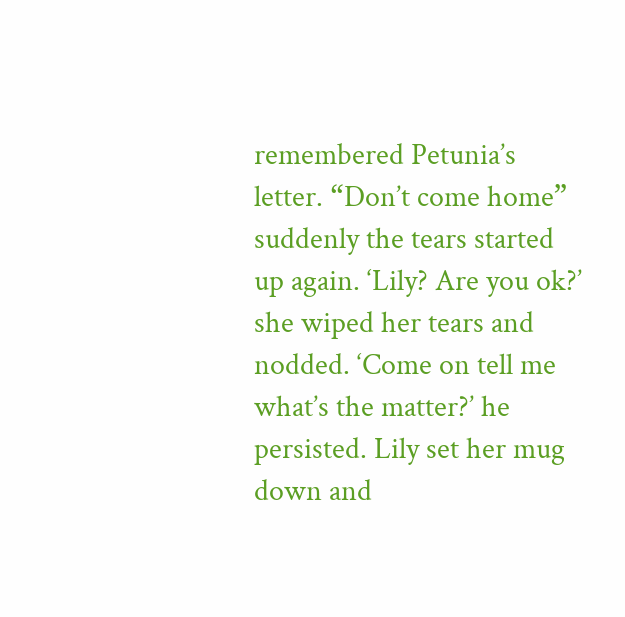remembered Petunia’s letter. “Don’t come home” suddenly the tears started up again. ‘Lily? Are you ok?’ she wiped her tears and nodded. ‘Come on tell me what’s the matter?’ he persisted. Lily set her mug down and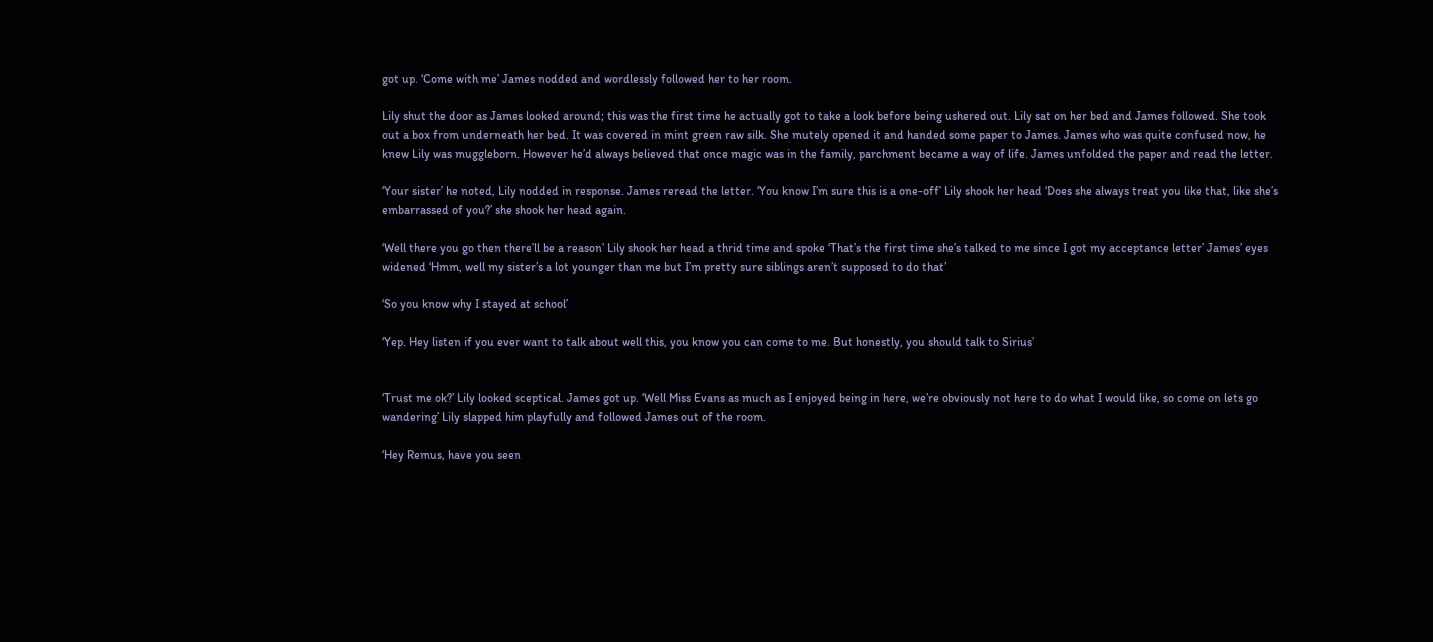got up. ‘Come with me’ James nodded and wordlessly followed her to her room.

Lily shut the door as James looked around; this was the first time he actually got to take a look before being ushered out. Lily sat on her bed and James followed. She took out a box from underneath her bed. It was covered in mint green raw silk. She mutely opened it and handed some paper to James. James who was quite confused now, he knew Lily was muggleborn. However he’d always believed that once magic was in the family, parchment became a way of life. James unfolded the paper and read the letter.

‘Your sister’ he noted, Lily nodded in response. James reread the letter. ‘You know I’m sure this is a one-off’ Lily shook her head ‘Does she always treat you like that, like she’s embarrassed of you?’ she shook her head again.

‘Well there you go then there’ll be a reason’ Lily shook her head a thrid time and spoke ‘That’s the first time she’s talked to me since I got my acceptance letter’ James’ eyes widened ‘Hmm, well my sister’s a lot younger than me but I’m pretty sure siblings aren’t supposed to do that’

‘So you know why I stayed at school’

‘Yep. Hey listen if you ever want to talk about well this, you know you can come to me. But honestly, you should talk to Sirius’


‘Trust me ok?’ Lily looked sceptical. James got up. ‘Well Miss Evans as much as I enjoyed being in here, we’re obviously not here to do what I would like, so come on lets go wandering’ Lily slapped him playfully and followed James out of the room.

‘Hey Remus, have you seen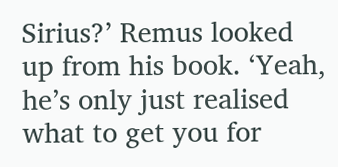Sirius?’ Remus looked up from his book. ‘Yeah, he’s only just realised what to get you for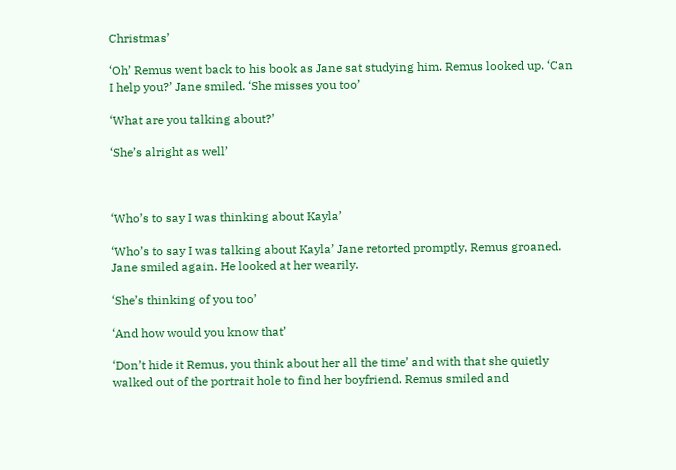Christmas’

‘Oh’ Remus went back to his book as Jane sat studying him. Remus looked up. ‘Can
I help you?’ Jane smiled. ‘She misses you too’

‘What are you talking about?’

‘She’s alright as well’



‘Who’s to say I was thinking about Kayla’

‘Who’s to say I was talking about Kayla’ Jane retorted promptly, Remus groaned. Jane smiled again. He looked at her wearily.

‘She’s thinking of you too’

‘And how would you know that’

‘Don’t hide it Remus, you think about her all the time’ and with that she quietly walked out of the portrait hole to find her boyfriend. Remus smiled and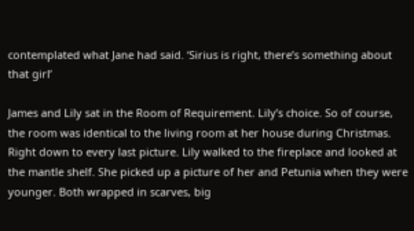contemplated what Jane had said. ‘Sirius is right, there’s something about that girl’

James and Lily sat in the Room of Requirement. Lily’s choice. So of course, the room was identical to the living room at her house during Christmas. Right down to every last picture. Lily walked to the fireplace and looked at the mantle shelf. She picked up a picture of her and Petunia when they were younger. Both wrapped in scarves, big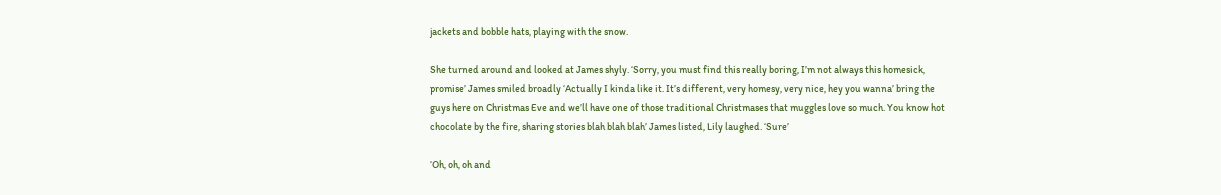jackets and bobble hats, playing with the snow.

She turned around and looked at James shyly. ‘Sorry, you must find this really boring, I’m not always this homesick, promise’ James smiled broadly ‘Actually I kinda like it. It’s different, very homesy, very nice, hey you wanna’ bring the guys here on Christmas Eve and we’ll have one of those traditional Christmases that muggles love so much. You know hot chocolate by the fire, sharing stories blah blah blah’ James listed, Lily laughed. ‘Sure’

‘Oh, oh, oh and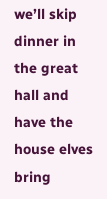we’ll skip dinner in the great hall and have the house elves bring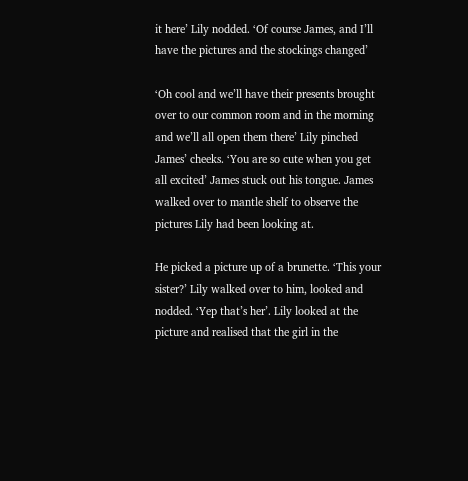it here’ Lily nodded. ‘Of course James, and I’ll have the pictures and the stockings changed’

‘Oh cool and we’ll have their presents brought over to our common room and in the morning and we’ll all open them there’ Lily pinched James’ cheeks. ‘You are so cute when you get all excited’ James stuck out his tongue. James walked over to mantle shelf to observe the pictures Lily had been looking at.

He picked a picture up of a brunette. ‘This your sister?’ Lily walked over to him, looked and nodded. ‘Yep that’s her’. Lily looked at the picture and realised that the girl in the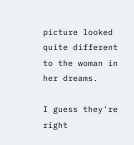picture looked quite different to the woman in her dreams.

I guess they're right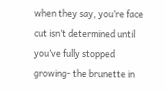when they say, you’re face cut isn’t determined until you’ve fully stopped growing- the brunette in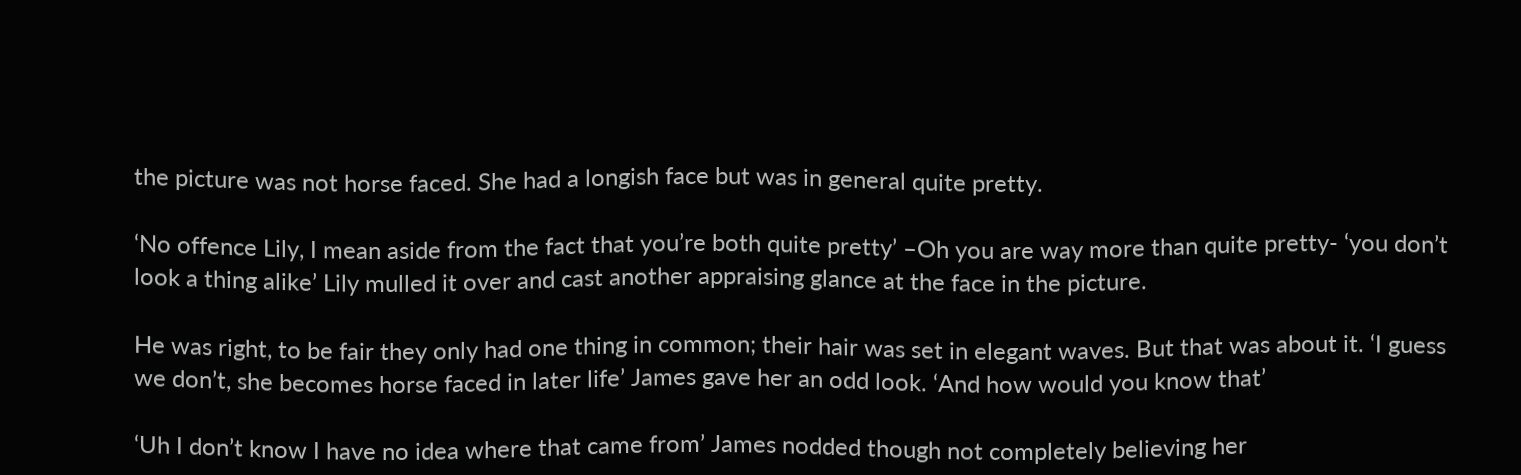the picture was not horse faced. She had a longish face but was in general quite pretty.

‘No offence Lily, I mean aside from the fact that you’re both quite pretty’ –Oh you are way more than quite pretty- ‘you don’t look a thing alike’ Lily mulled it over and cast another appraising glance at the face in the picture.

He was right, to be fair they only had one thing in common; their hair was set in elegant waves. But that was about it. ‘I guess we don’t, she becomes horse faced in later life’ James gave her an odd look. ‘And how would you know that’

‘Uh I don’t know I have no idea where that came from’ James nodded though not completely believing her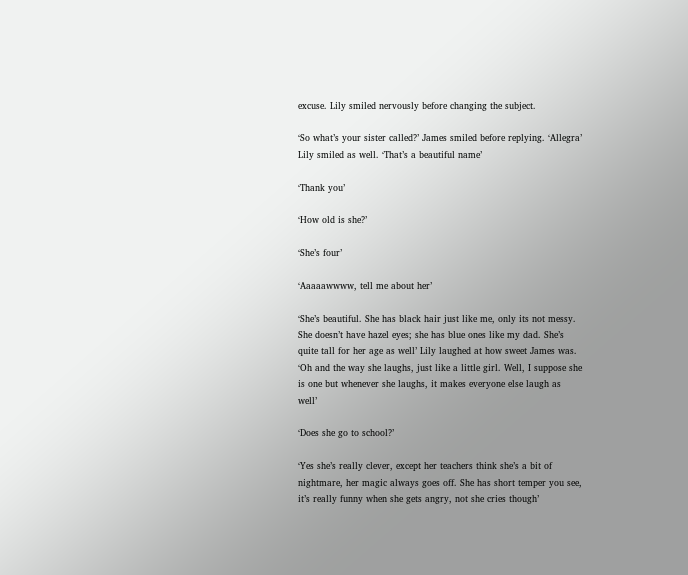excuse. Lily smiled nervously before changing the subject.

‘So what’s your sister called?’ James smiled before replying. ‘Allegra’ Lily smiled as well. ‘That’s a beautiful name’

‘Thank you’

‘How old is she?’

‘She’s four’

‘Aaaaawwww, tell me about her’

‘She’s beautiful. She has black hair just like me, only its not messy. She doesn’t have hazel eyes; she has blue ones like my dad. She’s quite tall for her age as well’ Lily laughed at how sweet James was. ‘Oh and the way she laughs, just like a little girl. Well, I suppose she is one but whenever she laughs, it makes everyone else laugh as well’

‘Does she go to school?’

‘Yes she’s really clever, except her teachers think she’s a bit of nightmare, her magic always goes off. She has short temper you see, it’s really funny when she gets angry, not she cries though’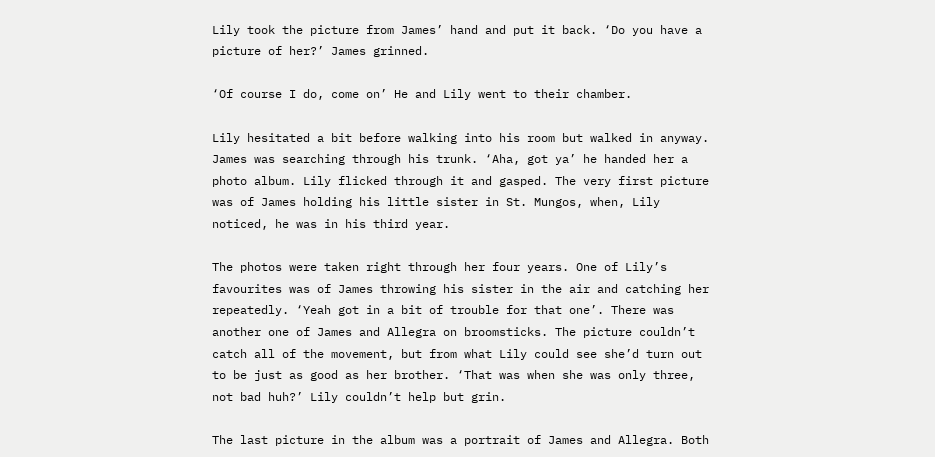Lily took the picture from James’ hand and put it back. ‘Do you have a picture of her?’ James grinned.

‘Of course I do, come on’ He and Lily went to their chamber.

Lily hesitated a bit before walking into his room but walked in anyway. James was searching through his trunk. ‘Aha, got ya’ he handed her a photo album. Lily flicked through it and gasped. The very first picture was of James holding his little sister in St. Mungos, when, Lily noticed, he was in his third year.

The photos were taken right through her four years. One of Lily’s favourites was of James throwing his sister in the air and catching her repeatedly. ‘Yeah got in a bit of trouble for that one’. There was another one of James and Allegra on broomsticks. The picture couldn’t catch all of the movement, but from what Lily could see she’d turn out to be just as good as her brother. ‘That was when she was only three, not bad huh?’ Lily couldn’t help but grin.

The last picture in the album was a portrait of James and Allegra. Both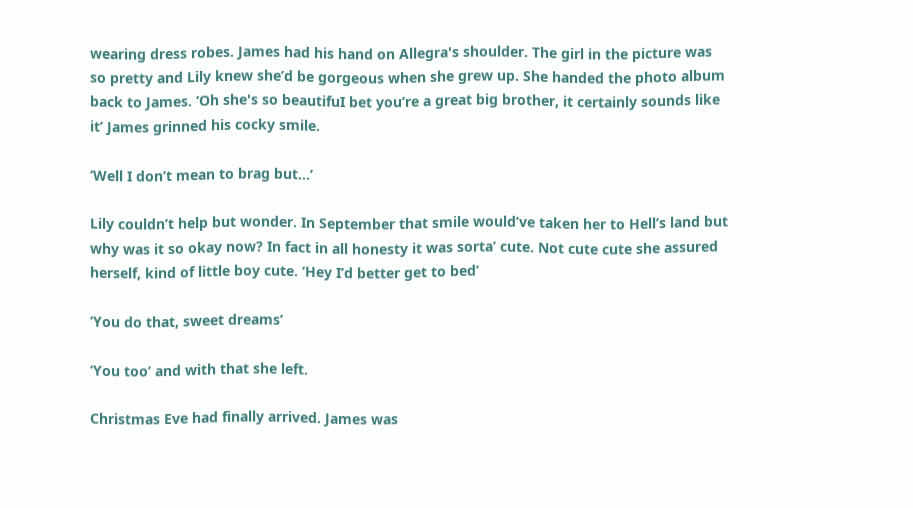wearing dress robes. James had his hand on Allegra's shoulder. The girl in the picture was so pretty and Lily knew she’d be gorgeous when she grew up. She handed the photo album back to James. ‘Oh she's so beautifuI bet you’re a great big brother, it certainly sounds like it’ James grinned his cocky smile.

‘Well I don’t mean to brag but…’

Lily couldn’t help but wonder. In September that smile would’ve taken her to Hell’s land but why was it so okay now? In fact in all honesty it was sorta’ cute. Not cute cute she assured herself, kind of little boy cute. ‘Hey I’d better get to bed’

‘You do that, sweet dreams’

‘You too’ and with that she left.

Christmas Eve had finally arrived. James was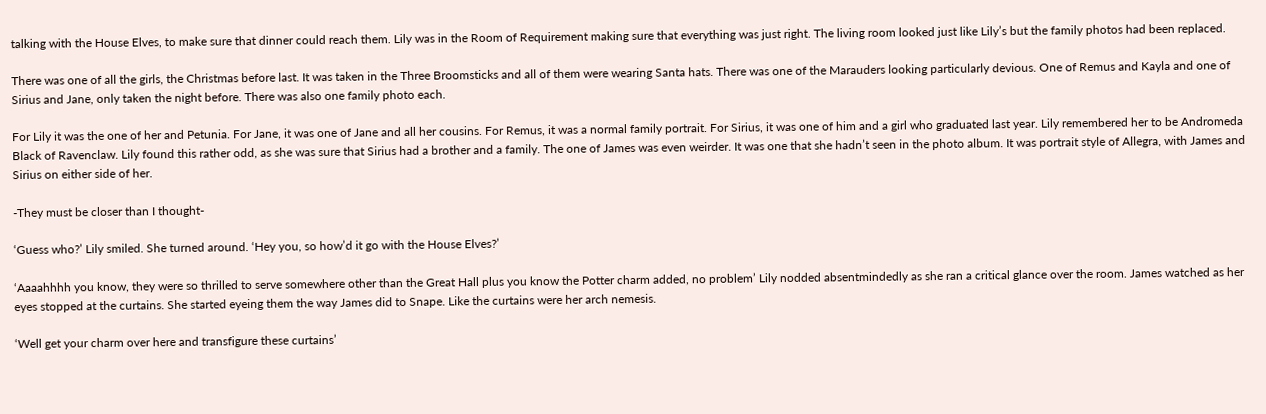talking with the House Elves, to make sure that dinner could reach them. Lily was in the Room of Requirement making sure that everything was just right. The living room looked just like Lily’s but the family photos had been replaced.

There was one of all the girls, the Christmas before last. It was taken in the Three Broomsticks and all of them were wearing Santa hats. There was one of the Marauders looking particularly devious. One of Remus and Kayla and one of Sirius and Jane, only taken the night before. There was also one family photo each.

For Lily it was the one of her and Petunia. For Jane, it was one of Jane and all her cousins. For Remus, it was a normal family portrait. For Sirius, it was one of him and a girl who graduated last year. Lily remembered her to be Andromeda Black of Ravenclaw. Lily found this rather odd, as she was sure that Sirius had a brother and a family. The one of James was even weirder. It was one that she hadn’t seen in the photo album. It was portrait style of Allegra, with James and Sirius on either side of her.

-They must be closer than I thought-

‘Guess who?’ Lily smiled. She turned around. ‘Hey you, so how’d it go with the House Elves?’

‘Aaaahhhh you know, they were so thrilled to serve somewhere other than the Great Hall plus you know the Potter charm added, no problem’ Lily nodded absentmindedly as she ran a critical glance over the room. James watched as her eyes stopped at the curtains. She started eyeing them the way James did to Snape. Like the curtains were her arch nemesis.

‘Well get your charm over here and transfigure these curtains’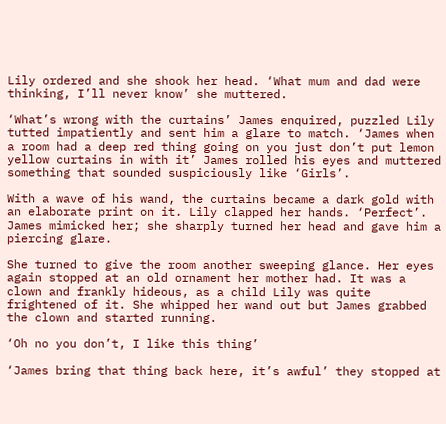Lily ordered and she shook her head. ‘What mum and dad were thinking, I’ll never know’ she muttered.

‘What’s wrong with the curtains’ James enquired, puzzled Lily tutted impatiently and sent him a glare to match. ‘James when a room had a deep red thing going on you just don’t put lemon yellow curtains in with it’ James rolled his eyes and muttered something that sounded suspiciously like ‘Girls’.

With a wave of his wand, the curtains became a dark gold with an elaborate print on it. Lily clapped her hands. ‘Perfect’. James mimicked her; she sharply turned her head and gave him a piercing glare.

She turned to give the room another sweeping glance. Her eyes again stopped at an old ornament her mother had. It was a clown and frankly hideous, as a child Lily was quite frightened of it. She whipped her wand out but James grabbed the clown and started running.

‘Oh no you don’t, I like this thing’

‘James bring that thing back here, it’s awful’ they stopped at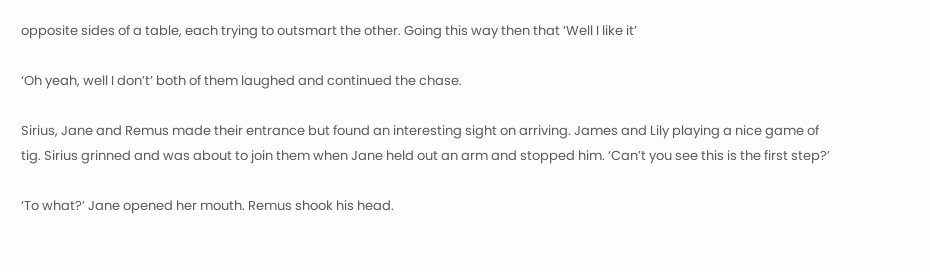opposite sides of a table, each trying to outsmart the other. Going this way then that ‘Well I like it’

‘Oh yeah, well I don’t’ both of them laughed and continued the chase.

Sirius, Jane and Remus made their entrance but found an interesting sight on arriving. James and Lily playing a nice game of tig. Sirius grinned and was about to join them when Jane held out an arm and stopped him. ‘Can’t you see this is the first step?’

‘To what?’ Jane opened her mouth. Remus shook his head.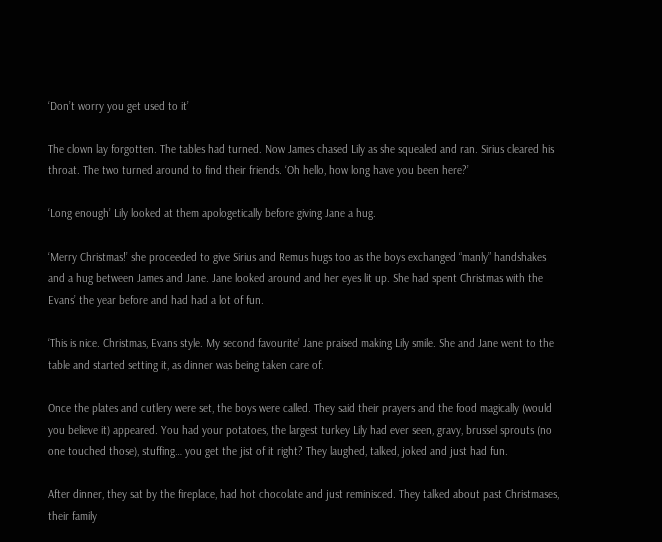‘Don’t worry you get used to it’

The clown lay forgotten. The tables had turned. Now James chased Lily as she squealed and ran. Sirius cleared his throat. The two turned around to find their friends. ‘Oh hello, how long have you been here?’

‘Long enough’ Lily looked at them apologetically before giving Jane a hug.

‘Merry Christmas!’ she proceeded to give Sirius and Remus hugs too as the boys exchanged “manly” handshakes and a hug between James and Jane. Jane looked around and her eyes lit up. She had spent Christmas with the Evans’ the year before and had had a lot of fun.

‘This is nice. Christmas, Evans style. My second favourite’ Jane praised making Lily smile. She and Jane went to the table and started setting it, as dinner was being taken care of.

Once the plates and cutlery were set, the boys were called. They said their prayers and the food magically (would you believe it) appeared. You had your potatoes, the largest turkey Lily had ever seen, gravy, brussel sprouts (no one touched those), stuffing… you get the jist of it right? They laughed, talked, joked and just had fun.

After dinner, they sat by the fireplace, had hot chocolate and just reminisced. They talked about past Christmases, their family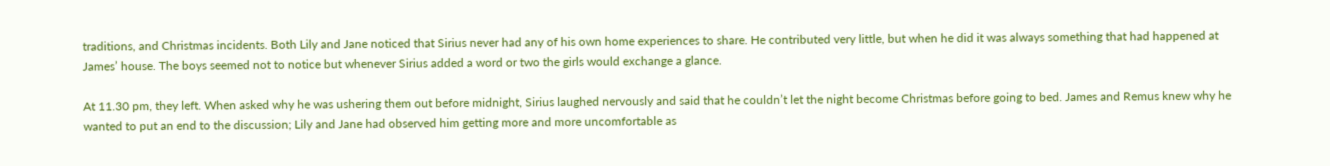traditions, and Christmas incidents. Both Lily and Jane noticed that Sirius never had any of his own home experiences to share. He contributed very little, but when he did it was always something that had happened at James’ house. The boys seemed not to notice but whenever Sirius added a word or two the girls would exchange a glance.

At 11.30 pm, they left. When asked why he was ushering them out before midnight, Sirius laughed nervously and said that he couldn’t let the night become Christmas before going to bed. James and Remus knew why he wanted to put an end to the discussion; Lily and Jane had observed him getting more and more uncomfortable as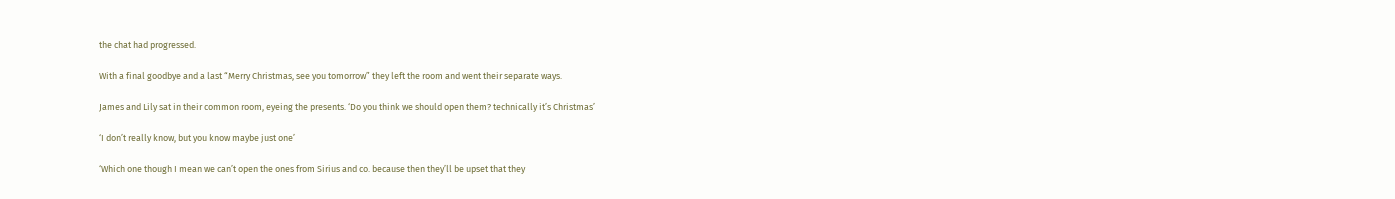the chat had progressed.

With a final goodbye and a last “Merry Christmas, see you tomorrow” they left the room and went their separate ways.

James and Lily sat in their common room, eyeing the presents. ‘Do you think we should open them? technically it’s Christmas’

‘I don’t really know, but you know maybe just one’

‘Which one though I mean we can’t open the ones from Sirius and co. because then they’ll be upset that they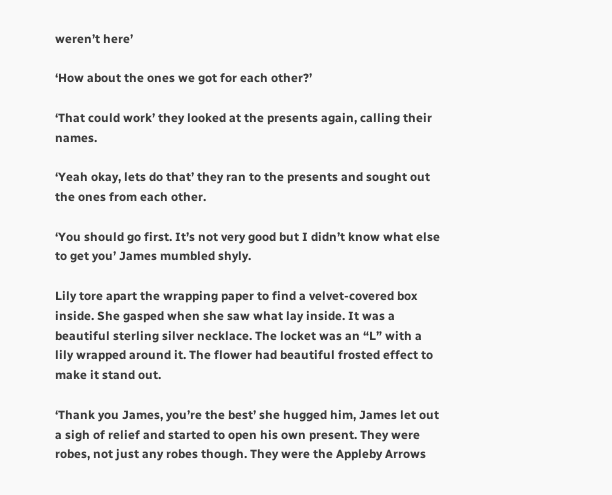weren’t here’

‘How about the ones we got for each other?’

‘That could work’ they looked at the presents again, calling their names.

‘Yeah okay, lets do that’ they ran to the presents and sought out the ones from each other.

‘You should go first. It’s not very good but I didn’t know what else to get you’ James mumbled shyly.

Lily tore apart the wrapping paper to find a velvet-covered box inside. She gasped when she saw what lay inside. It was a beautiful sterling silver necklace. The locket was an “L” with a lily wrapped around it. The flower had beautiful frosted effect to make it stand out.

‘Thank you James, you’re the best’ she hugged him, James let out a sigh of relief and started to open his own present. They were robes, not just any robes though. They were the Appleby Arrows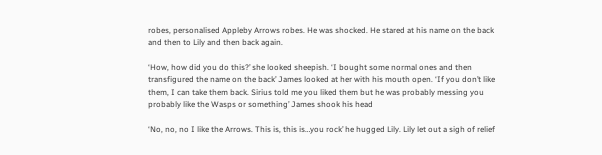robes, personalised Appleby Arrows robes. He was shocked. He stared at his name on the back and then to Lily and then back again.

‘How, how did you do this?’ she looked sheepish. ‘I bought some normal ones and then transfigured the name on the back’ James looked at her with his mouth open. ‘If you don’t like them, I can take them back. Sirius told me you liked them but he was probably messing you probably like the Wasps or something’ James shook his head

‘No, no, no I like the Arrows. This is, this is…you rock’ he hugged Lily. Lily let out a sigh of relief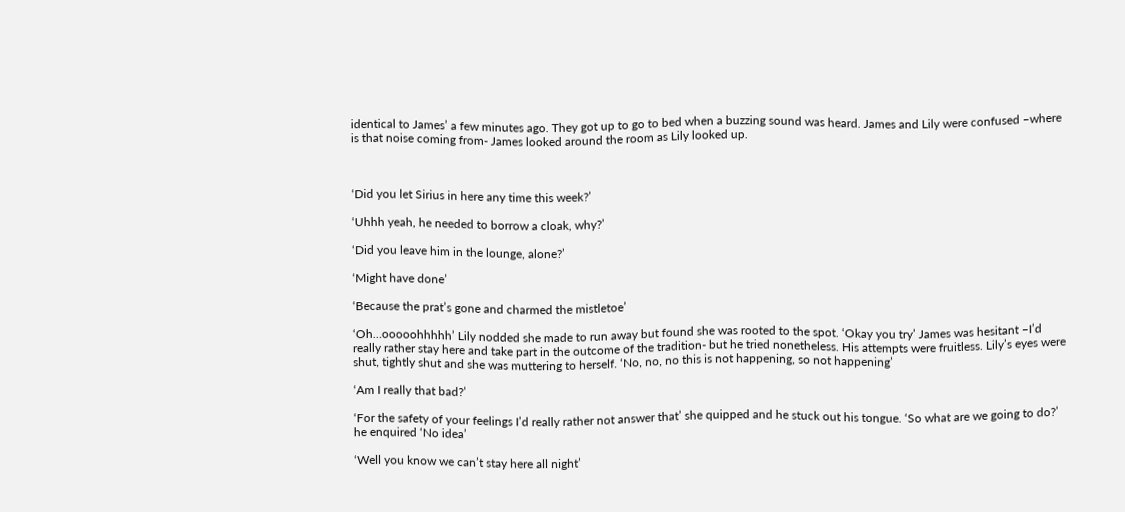identical to James’ a few minutes ago. They got up to go to bed when a buzzing sound was heard. James and Lily were confused –where is that noise coming from- James looked around the room as Lily looked up.



‘Did you let Sirius in here any time this week?’

‘Uhhh yeah, he needed to borrow a cloak, why?’

‘Did you leave him in the lounge, alone?’

‘Might have done’

‘Because the prat’s gone and charmed the mistletoe’

‘Oh…ooooohhhhh’ Lily nodded she made to run away but found she was rooted to the spot. ‘Okay you try’ James was hesitant –I’d really rather stay here and take part in the outcome of the tradition- but he tried nonetheless. His attempts were fruitless. Lily’s eyes were shut, tightly shut and she was muttering to herself. ‘No, no, no this is not happening, so not happening’

‘Am I really that bad?’

‘For the safety of your feelings I’d really rather not answer that’ she quipped and he stuck out his tongue. ‘So what are we going to do?’ he enquired ‘No idea’

‘Well you know we can’t stay here all night’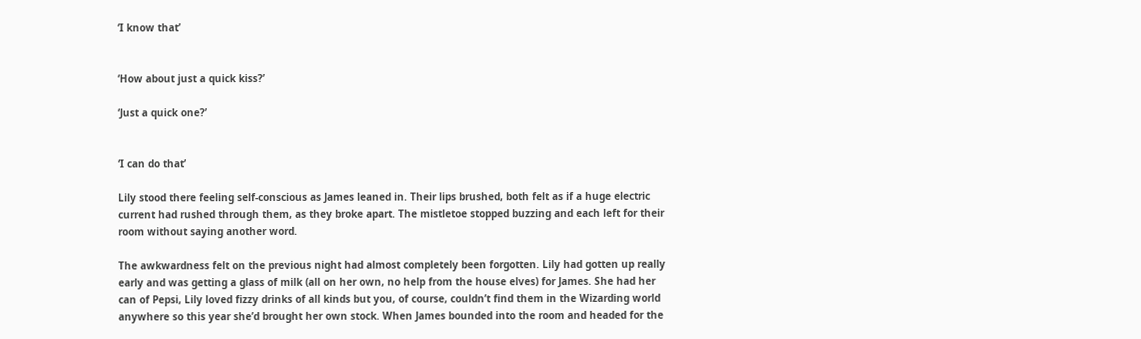‘I know that’


‘How about just a quick kiss?’

‘Just a quick one?’


‘I can do that’

Lily stood there feeling self-conscious as James leaned in. Their lips brushed, both felt as if a huge electric current had rushed through them, as they broke apart. The mistletoe stopped buzzing and each left for their room without saying another word.

The awkwardness felt on the previous night had almost completely been forgotten. Lily had gotten up really early and was getting a glass of milk (all on her own, no help from the house elves) for James. She had her can of Pepsi, Lily loved fizzy drinks of all kinds but you, of course, couldn’t find them in the Wizarding world anywhere so this year she’d brought her own stock. When James bounded into the room and headed for the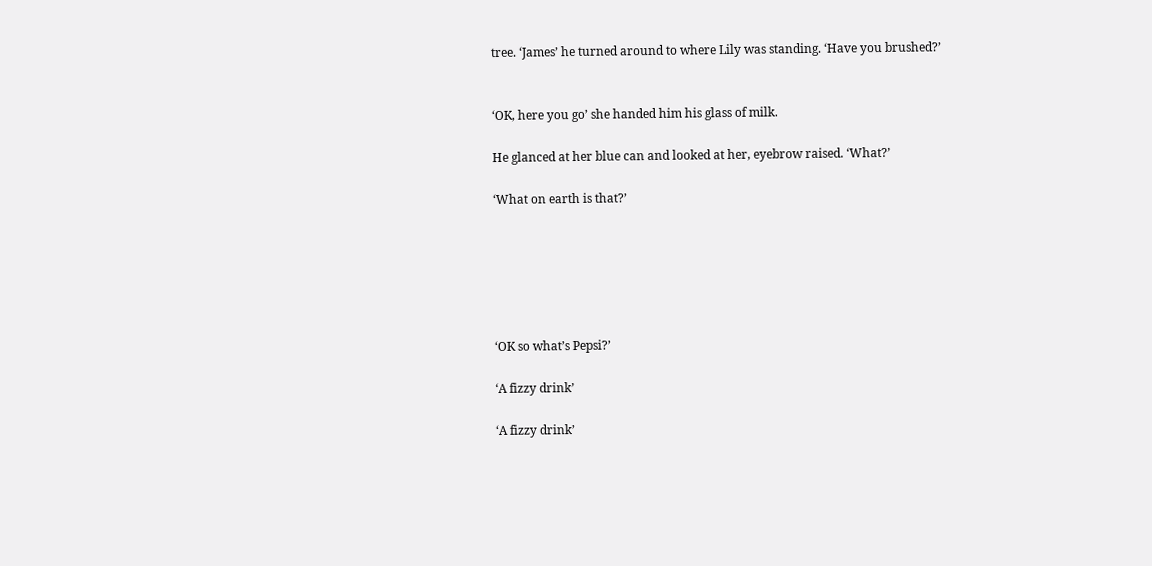tree. ‘James’ he turned around to where Lily was standing. ‘Have you brushed?’


‘OK, here you go’ she handed him his glass of milk.

He glanced at her blue can and looked at her, eyebrow raised. ‘What?’

‘What on earth is that?’






‘OK so what’s Pepsi?’

‘A fizzy drink’

‘A fizzy drink’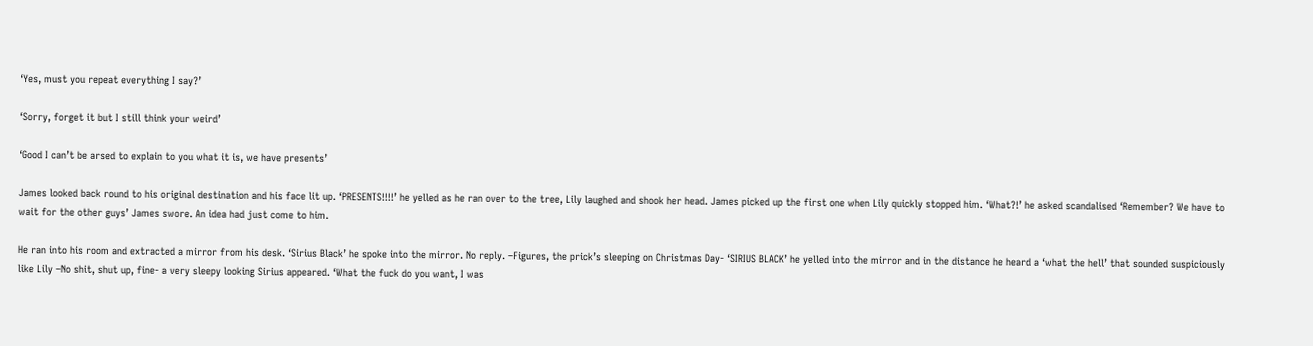‘Yes, must you repeat everything I say?’

‘Sorry, forget it but I still think your weird’

‘Good I can’t be arsed to explain to you what it is, we have presents’

James looked back round to his original destination and his face lit up. ‘PRESENTS!!!!’ he yelled as he ran over to the tree, Lily laughed and shook her head. James picked up the first one when Lily quickly stopped him. ‘What?!’ he asked scandalised ‘Remember? We have to wait for the other guys’ James swore. An idea had just come to him.

He ran into his room and extracted a mirror from his desk. ‘Sirius Black’ he spoke into the mirror. No reply. –Figures, the prick’s sleeping on Christmas Day- ‘SIRIUS BLACK’ he yelled into the mirror and in the distance he heard a ‘what the hell’ that sounded suspiciously like Lily –No shit, shut up, fine- a very sleepy looking Sirius appeared. ‘What the fuck do you want, I was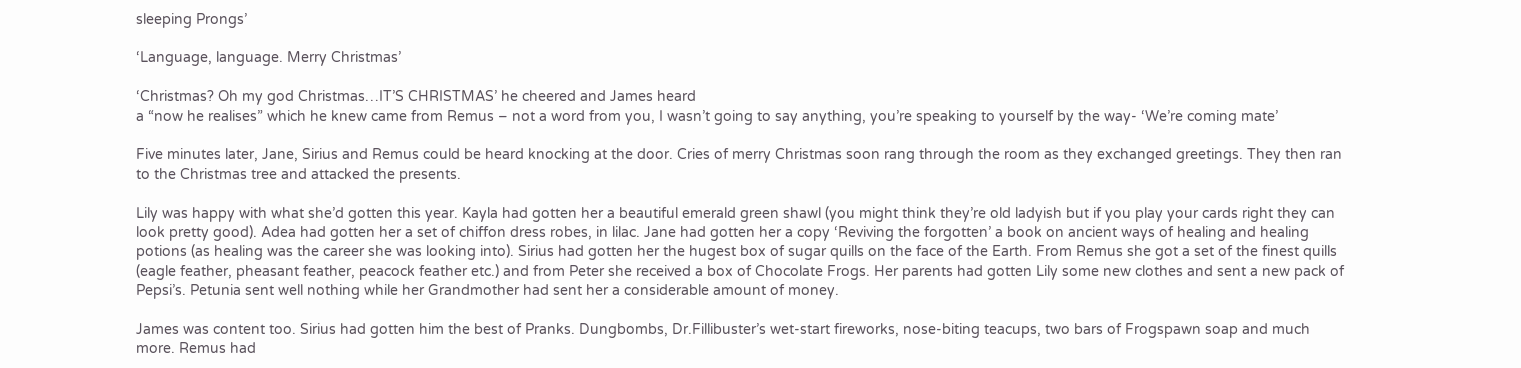sleeping Prongs’

‘Language, language. Merry Christmas’

‘Christmas? Oh my god Christmas…IT’S CHRISTMAS’ he cheered and James heard
a “now he realises” which he knew came from Remus – not a word from you, I wasn’t going to say anything, you’re speaking to yourself by the way- ‘We’re coming mate’

Five minutes later, Jane, Sirius and Remus could be heard knocking at the door. Cries of merry Christmas soon rang through the room as they exchanged greetings. They then ran to the Christmas tree and attacked the presents.

Lily was happy with what she’d gotten this year. Kayla had gotten her a beautiful emerald green shawl (you might think they’re old ladyish but if you play your cards right they can look pretty good). Adea had gotten her a set of chiffon dress robes, in lilac. Jane had gotten her a copy ‘Reviving the forgotten’ a book on ancient ways of healing and healing potions (as healing was the career she was looking into). Sirius had gotten her the hugest box of sugar quills on the face of the Earth. From Remus she got a set of the finest quills (eagle feather, pheasant feather, peacock feather etc.) and from Peter she received a box of Chocolate Frogs. Her parents had gotten Lily some new clothes and sent a new pack of Pepsi’s. Petunia sent well nothing while her Grandmother had sent her a considerable amount of money.

James was content too. Sirius had gotten him the best of Pranks. Dungbombs, Dr.Fillibuster’s wet-start fireworks, nose-biting teacups, two bars of Frogspawn soap and much more. Remus had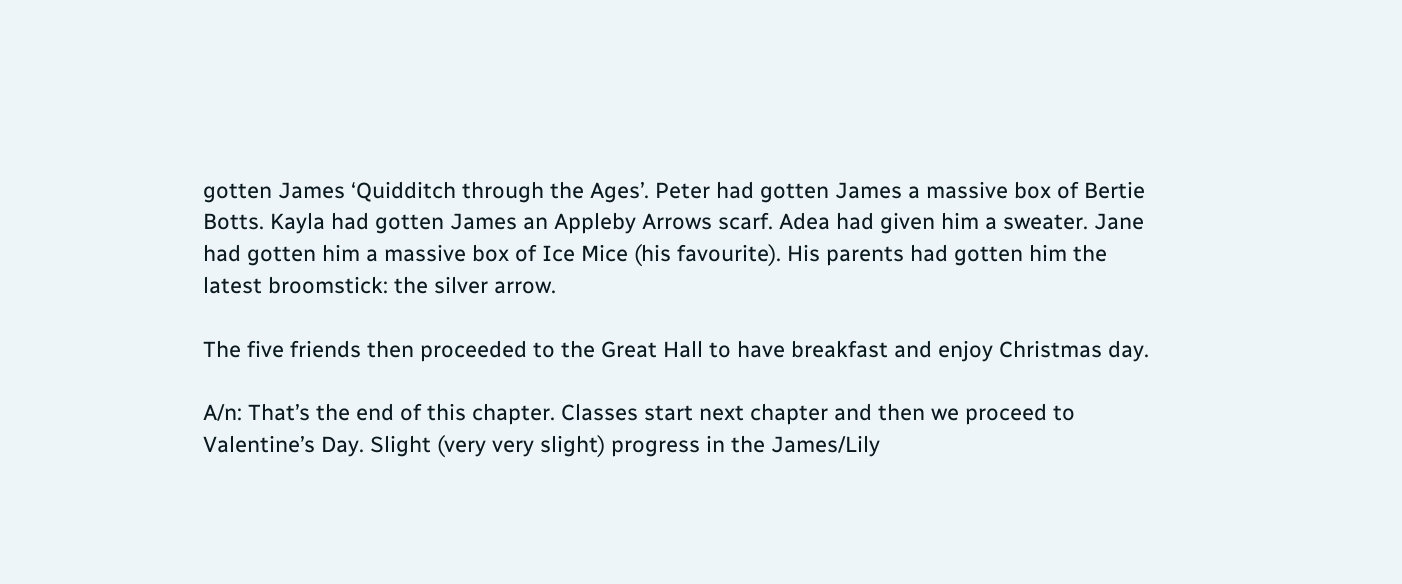gotten James ‘Quidditch through the Ages’. Peter had gotten James a massive box of Bertie Botts. Kayla had gotten James an Appleby Arrows scarf. Adea had given him a sweater. Jane had gotten him a massive box of Ice Mice (his favourite). His parents had gotten him the latest broomstick: the silver arrow.

The five friends then proceeded to the Great Hall to have breakfast and enjoy Christmas day.

A/n: That’s the end of this chapter. Classes start next chapter and then we proceed to Valentine’s Day. Slight (very very slight) progress in the James/Lily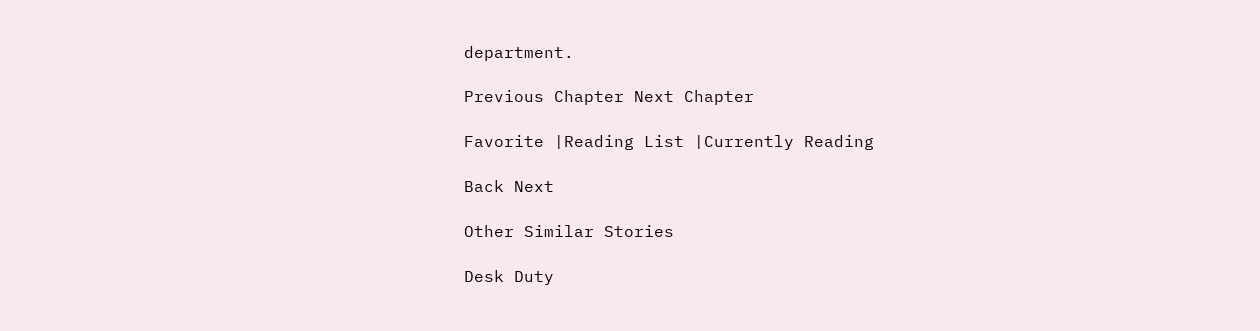department.

Previous Chapter Next Chapter

Favorite |Reading List |Currently Reading

Back Next

Other Similar Stories

Desk Duty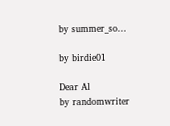by summer_so...

by birdie01

Dear Al
by randomwriter